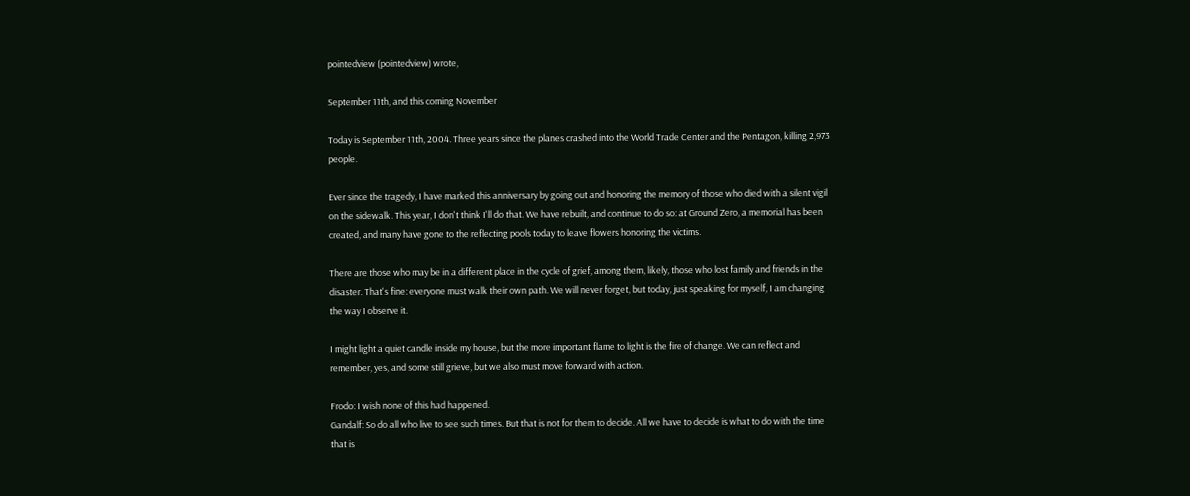pointedview (pointedview) wrote,

September 11th, and this coming November

Today is September 11th, 2004. Three years since the planes crashed into the World Trade Center and the Pentagon, killing 2,973 people.

Ever since the tragedy, I have marked this anniversary by going out and honoring the memory of those who died with a silent vigil on the sidewalk. This year, I don't think I'll do that. We have rebuilt, and continue to do so: at Ground Zero, a memorial has been created, and many have gone to the reflecting pools today to leave flowers honoring the victims.

There are those who may be in a different place in the cycle of grief, among them, likely, those who lost family and friends in the disaster. That's fine: everyone must walk their own path. We will never forget, but today, just speaking for myself, I am changing the way I observe it.

I might light a quiet candle inside my house, but the more important flame to light is the fire of change. We can reflect and remember, yes, and some still grieve, but we also must move forward with action.

Frodo: I wish none of this had happened.
Gandalf: So do all who live to see such times. But that is not for them to decide. All we have to decide is what to do with the time that is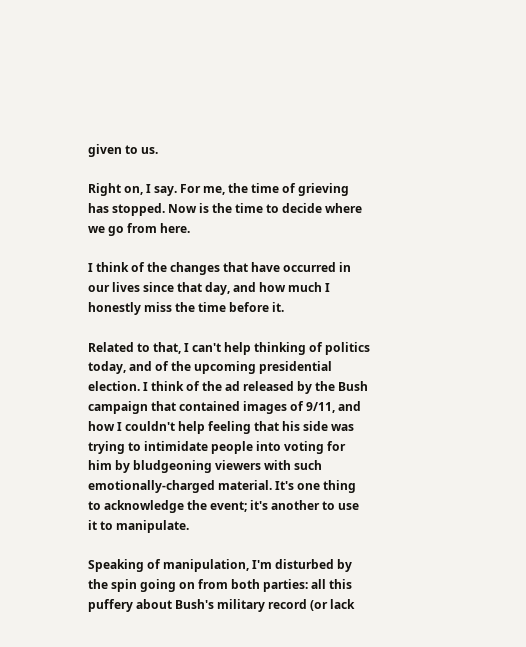given to us.

Right on, I say. For me, the time of grieving has stopped. Now is the time to decide where we go from here.

I think of the changes that have occurred in our lives since that day, and how much I honestly miss the time before it.

Related to that, I can't help thinking of politics today, and of the upcoming presidential election. I think of the ad released by the Bush campaign that contained images of 9/11, and how I couldn't help feeling that his side was trying to intimidate people into voting for him by bludgeoning viewers with such emotionally-charged material. It's one thing to acknowledge the event; it's another to use it to manipulate.

Speaking of manipulation, I'm disturbed by the spin going on from both parties: all this puffery about Bush's military record (or lack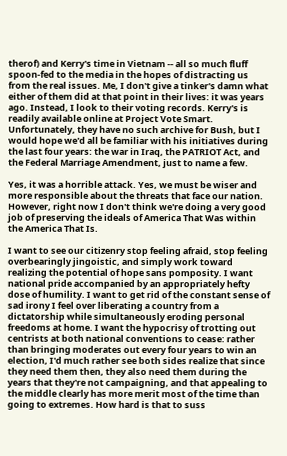therof) and Kerry's time in Vietnam -- all so much fluff spoon-fed to the media in the hopes of distracting us from the real issues. Me, I don't give a tinker's damn what either of them did at that point in their lives: it was years ago. Instead, I look to their voting records. Kerry's is readily available online at Project Vote Smart. Unfortunately, they have no such archive for Bush, but I would hope we'd all be familiar with his initiatives during the last four years: the war in Iraq, the PATRIOT Act, and the Federal Marriage Amendment, just to name a few.

Yes, it was a horrible attack. Yes, we must be wiser and more responsible about the threats that face our nation. However, right now I don't think we're doing a very good job of preserving the ideals of America That Was within the America That Is.

I want to see our citizenry stop feeling afraid, stop feeling overbearingly jingoistic, and simply work toward realizing the potential of hope sans pomposity. I want national pride accompanied by an appropriately hefty dose of humility. I want to get rid of the constant sense of sad irony I feel over liberating a country from a dictatorship while simultaneously eroding personal freedoms at home. I want the hypocrisy of trotting out centrists at both national conventions to cease: rather than bringing moderates out every four years to win an election, I'd much rather see both sides realize that since they need them then, they also need them during the years that they're not campaigning, and that appealing to the middle clearly has more merit most of the time than going to extremes. How hard is that to suss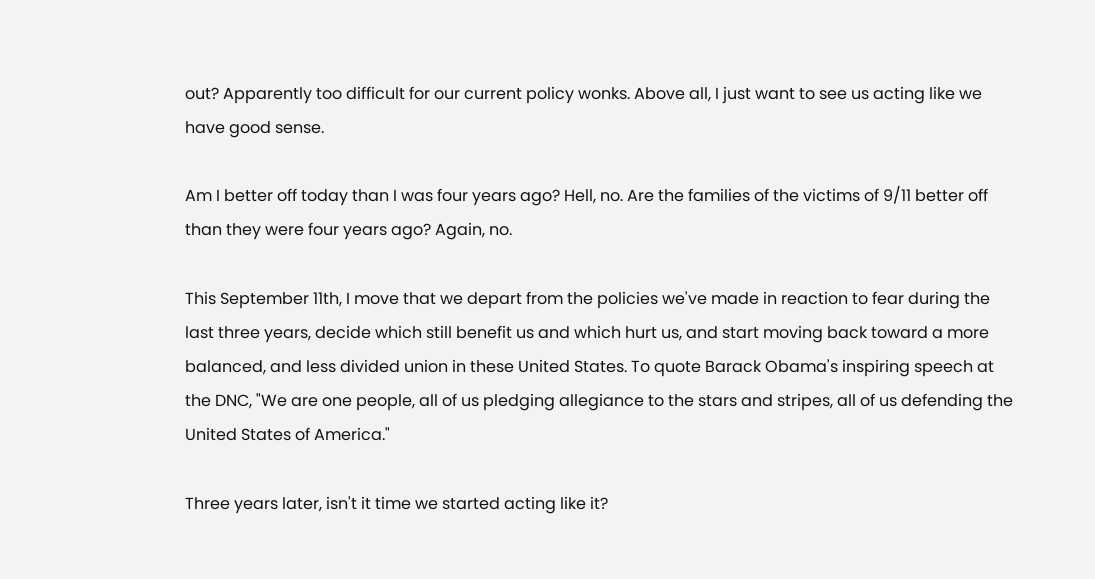out? Apparently too difficult for our current policy wonks. Above all, I just want to see us acting like we have good sense.

Am I better off today than I was four years ago? Hell, no. Are the families of the victims of 9/11 better off than they were four years ago? Again, no.

This September 11th, I move that we depart from the policies we've made in reaction to fear during the last three years, decide which still benefit us and which hurt us, and start moving back toward a more balanced, and less divided union in these United States. To quote Barack Obama's inspiring speech at the DNC, "We are one people, all of us pledging allegiance to the stars and stripes, all of us defending the United States of America."

Three years later, isn't it time we started acting like it?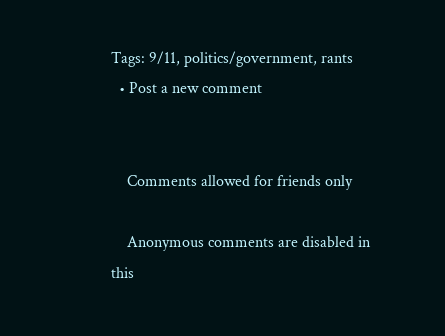Tags: 9/11, politics/government, rants
  • Post a new comment


    Comments allowed for friends only

    Anonymous comments are disabled in this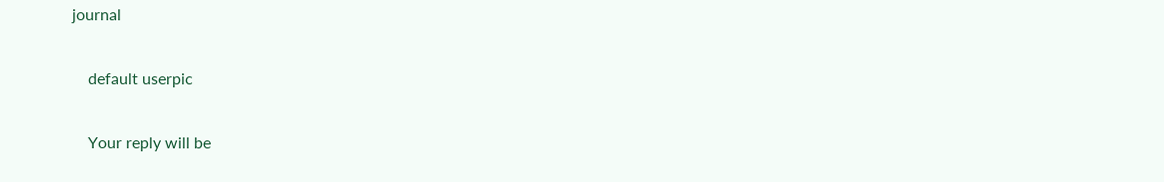journal

    default userpic

    Your reply will be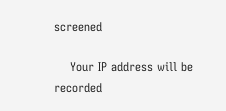screened

    Your IP address will be recorded